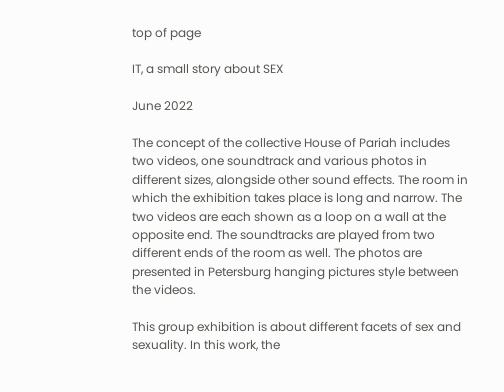top of page

IT, a small story about SEX

June 2022

The concept of the collective House of Pariah includes two videos, one soundtrack and various photos in different sizes, alongside other sound effects. The room in which the exhibition takes place is long and narrow. The two videos are each shown as a loop on a wall at the opposite end. The soundtracks are played from two different ends of the room as well. The photos are presented in Petersburg hanging pictures style between the videos.

This group exhibition is about different facets of sex and sexuality. In this work, the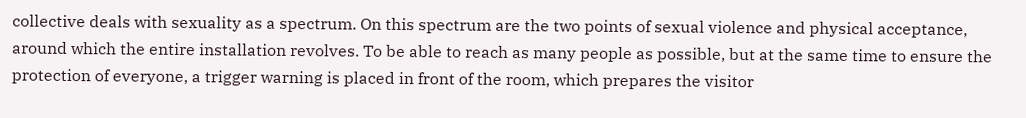collective deals with sexuality as a spectrum. On this spectrum are the two points of sexual violence and physical acceptance, around which the entire installation revolves. To be able to reach as many people as possible, but at the same time to ensure the protection of everyone, a trigger warning is placed in front of the room, which prepares the visitor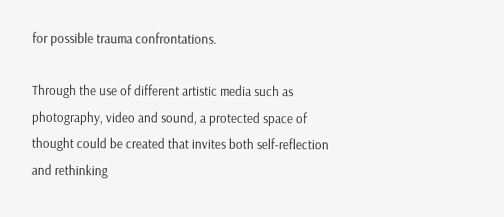for possible trauma confrontations.

Through the use of different artistic media such as photography, video and sound, a protected space of thought could be created that invites both self-reflection and rethinking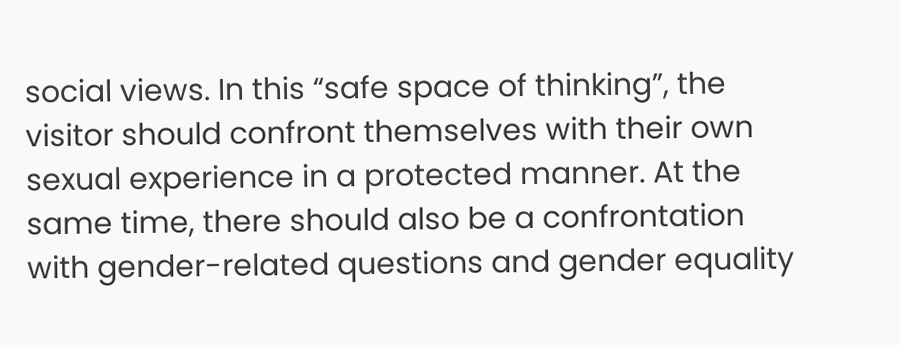social views. In this “safe space of thinking”, the visitor should confront themselves with their own sexual experience in a protected manner. At the same time, there should also be a confrontation with gender-related questions and gender equality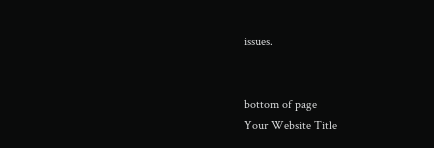issues.


bottom of page
Your Website Title